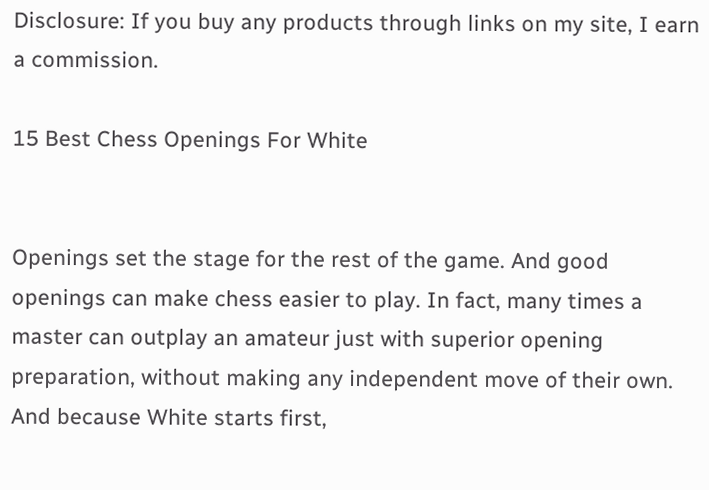Disclosure: If you buy any products through links on my site, I earn a commission.

15 Best Chess Openings For White


Openings set the stage for the rest of the game. And good openings can make chess easier to play. In fact, many times a master can outplay an amateur just with superior opening preparation, without making any independent move of their own.  And because White starts first,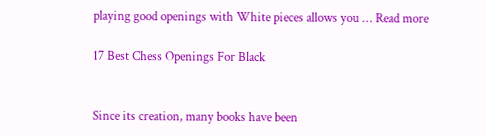playing good openings with White pieces allows you … Read more

17 Best Chess Openings For Black


Since its creation, many books have been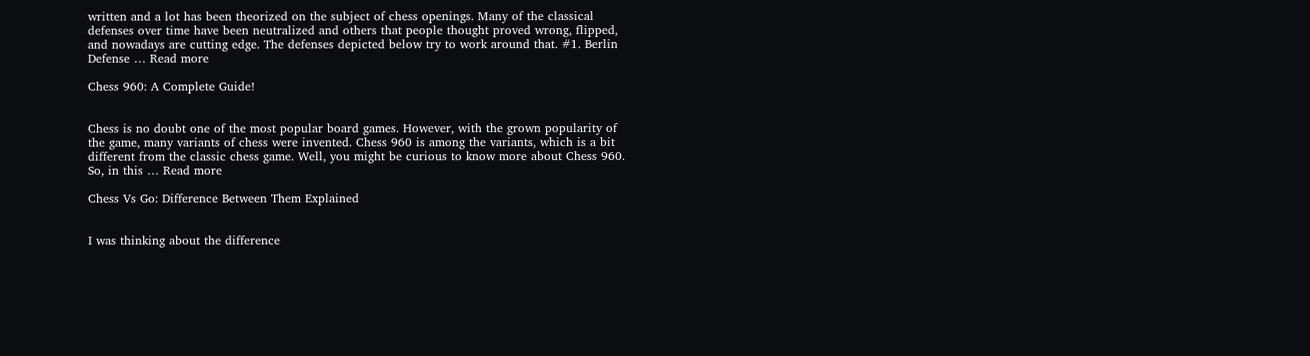written and a lot has been theorized on the subject of chess openings. Many of the classical defenses over time have been neutralized and others that people thought proved wrong, flipped, and nowadays are cutting edge. The defenses depicted below try to work around that. #1. Berlin Defense … Read more

Chess 960: A Complete Guide!


Chess is no doubt one of the most popular board games. However, with the grown popularity of the game, many variants of chess were invented. Chess 960 is among the variants, which is a bit different from the classic chess game. Well, you might be curious to know more about Chess 960. So, in this … Read more

Chess Vs Go: Difference Between Them Explained


I was thinking about the difference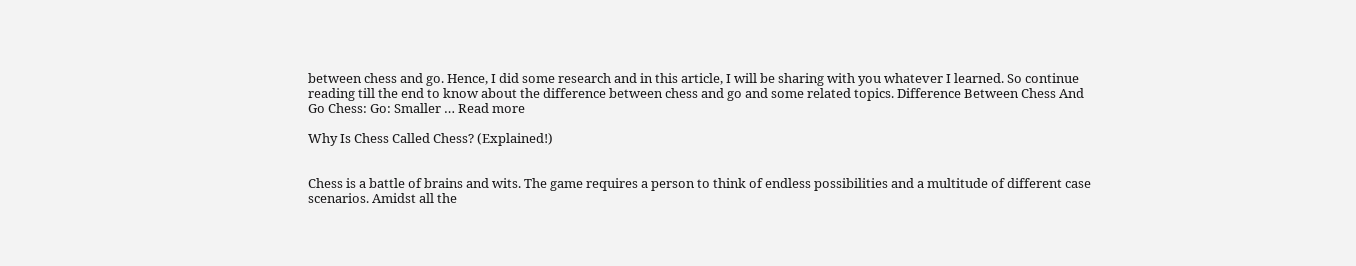between chess and go. Hence, I did some research and in this article, I will be sharing with you whatever I learned. So continue reading till the end to know about the difference between chess and go and some related topics. Difference Between Chess And Go Chess: Go: Smaller … Read more

Why Is Chess Called Chess? (Explained!)


Chess is a battle of brains and wits. The game requires a person to think of endless possibilities and a multitude of different case scenarios. Amidst all the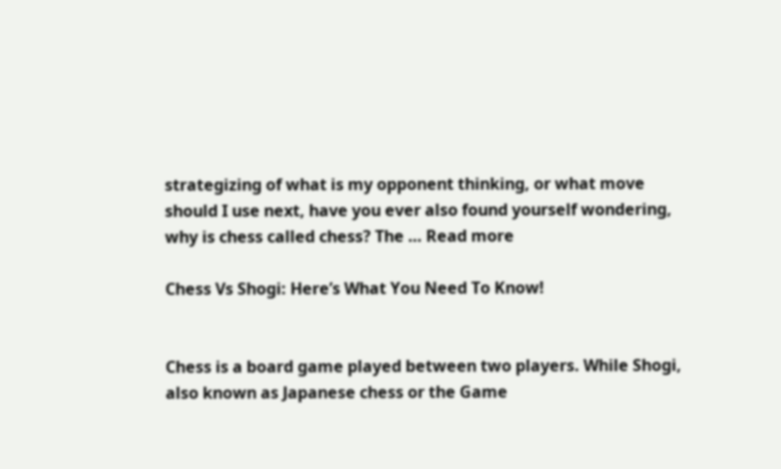strategizing of what is my opponent thinking, or what move should I use next, have you ever also found yourself wondering, why is chess called chess? The … Read more

Chess Vs Shogi: Here’s What You Need To Know!


Chess is a board game played between two players. While Shogi, also known as Japanese chess or the Game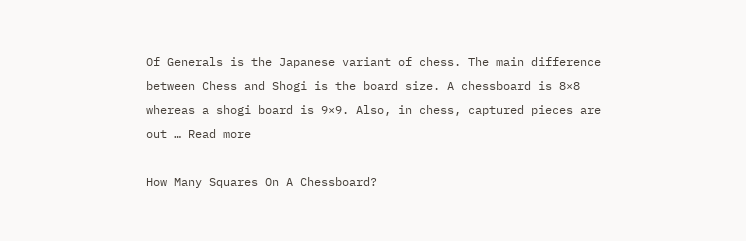Of Generals is the Japanese variant of chess. The main difference between Chess and Shogi is the board size. A chessboard is 8×8 whereas a shogi board is 9×9. Also, in chess, captured pieces are out … Read more

How Many Squares On A Chessboard?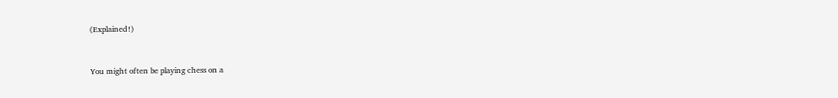(Explained!)


You might often be playing chess on a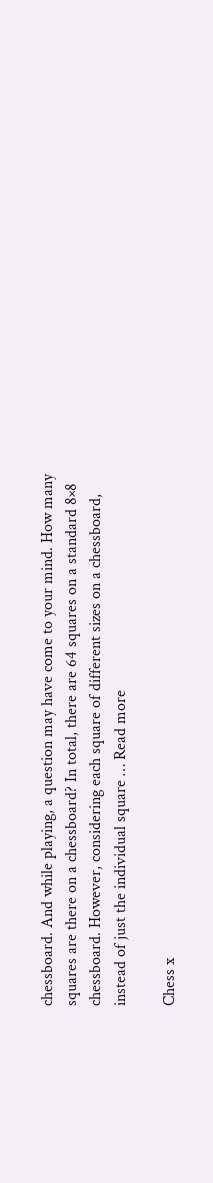chessboard. And while playing, a question may have come to your mind. How many squares are there on a chessboard? In total, there are 64 squares on a standard 8×8 chessboard. However, considering each square of different sizes on a chessboard, instead of just the individual square … Read more

Chess x